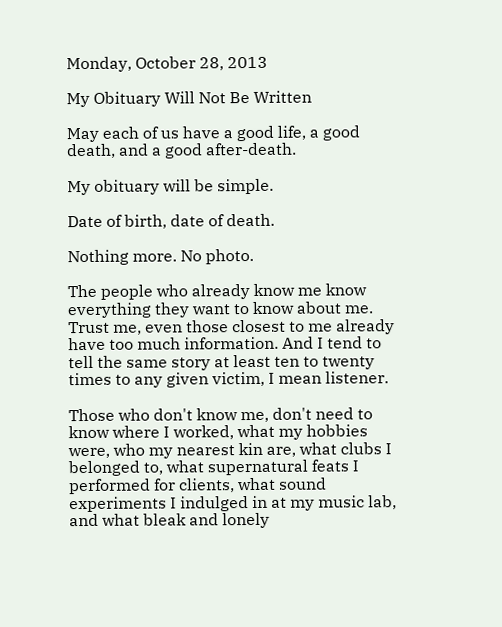Monday, October 28, 2013

My Obituary Will Not Be Written

May each of us have a good life, a good death, and a good after-death.

My obituary will be simple.

Date of birth, date of death.

Nothing more. No photo.

The people who already know me know everything they want to know about me. Trust me, even those closest to me already have too much information. And I tend to tell the same story at least ten to twenty times to any given victim, I mean listener.

Those who don't know me, don't need to know where I worked, what my hobbies were, who my nearest kin are, what clubs I belonged to, what supernatural feats I performed for clients, what sound experiments I indulged in at my music lab, and what bleak and lonely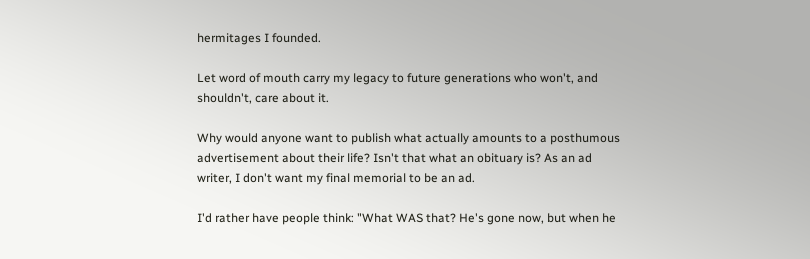hermitages I founded.

Let word of mouth carry my legacy to future generations who won't, and shouldn't, care about it.

Why would anyone want to publish what actually amounts to a posthumous advertisement about their life? Isn't that what an obituary is? As an ad writer, I don't want my final memorial to be an ad.

I'd rather have people think: "What WAS that? He's gone now, but when he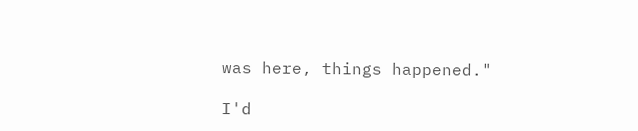was here, things happened."

I'd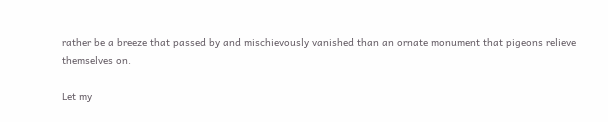rather be a breeze that passed by and mischievously vanished than an ornate monument that pigeons relieve themselves on.

Let my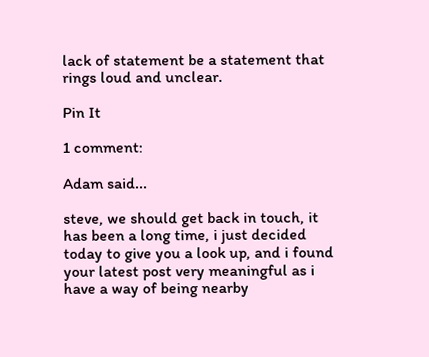lack of statement be a statement that rings loud and unclear.

Pin It

1 comment:

Adam said...

steve, we should get back in touch, it has been a long time, i just decided today to give you a look up, and i found your latest post very meaningful as i have a way of being nearby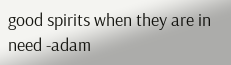good spirits when they are in need -adam